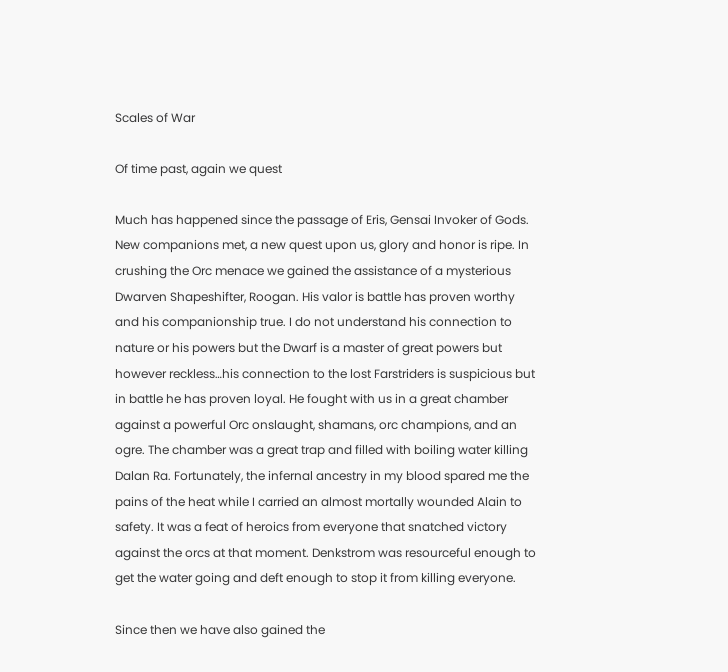Scales of War

Of time past, again we quest

Much has happened since the passage of Eris, Gensai Invoker of Gods. New companions met, a new quest upon us, glory and honor is ripe. In crushing the Orc menace we gained the assistance of a mysterious Dwarven Shapeshifter, Roogan. His valor is battle has proven worthy and his companionship true. I do not understand his connection to nature or his powers but the Dwarf is a master of great powers but however reckless…his connection to the lost Farstriders is suspicious but in battle he has proven loyal. He fought with us in a great chamber against a powerful Orc onslaught, shamans, orc champions, and an ogre. The chamber was a great trap and filled with boiling water killing Dalan Ra. Fortunately, the infernal ancestry in my blood spared me the pains of the heat while I carried an almost mortally wounded Alain to safety. It was a feat of heroics from everyone that snatched victory against the orcs at that moment. Denkstrom was resourceful enough to get the water going and deft enough to stop it from killing everyone.

Since then we have also gained the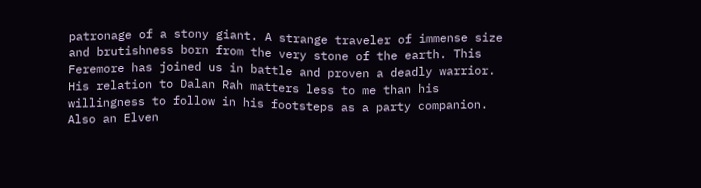patronage of a stony giant. A strange traveler of immense size and brutishness born from the very stone of the earth. This Feremore has joined us in battle and proven a deadly warrior. His relation to Dalan Rah matters less to me than his willingness to follow in his footsteps as a party companion. Also an Elven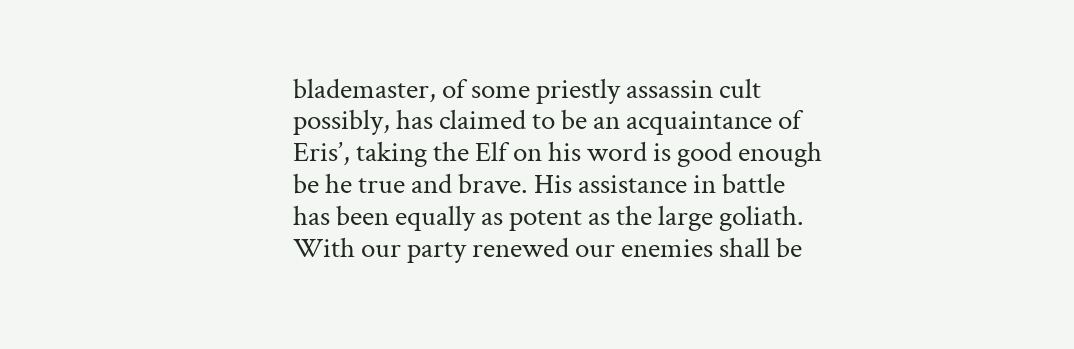blademaster, of some priestly assassin cult possibly, has claimed to be an acquaintance of Eris’, taking the Elf on his word is good enough be he true and brave. His assistance in battle has been equally as potent as the large goliath. With our party renewed our enemies shall be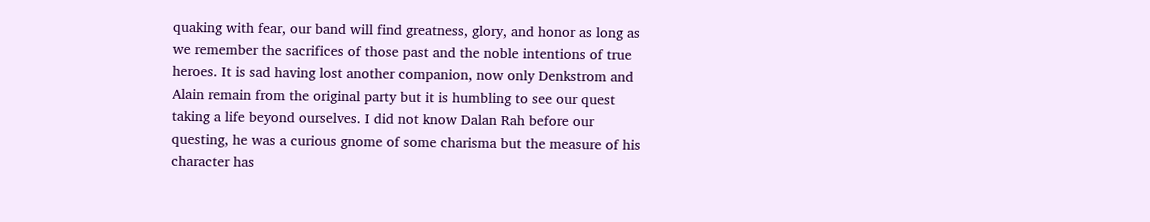quaking with fear, our band will find greatness, glory, and honor as long as we remember the sacrifices of those past and the noble intentions of true heroes. It is sad having lost another companion, now only Denkstrom and Alain remain from the original party but it is humbling to see our quest taking a life beyond ourselves. I did not know Dalan Rah before our questing, he was a curious gnome of some charisma but the measure of his character has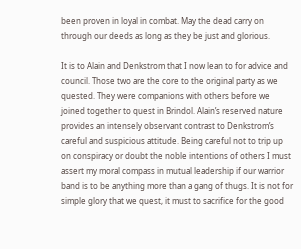been proven in loyal in combat. May the dead carry on through our deeds as long as they be just and glorious.

It is to Alain and Denkstrom that I now lean to for advice and council. Those two are the core to the original party as we quested. They were companions with others before we joined together to quest in Brindol. Alain’s reserved nature provides an intensely observant contrast to Denkstrom’s careful and suspicious attitude. Being careful not to trip up on conspiracy or doubt the noble intentions of others I must assert my moral compass in mutual leadership if our warrior band is to be anything more than a gang of thugs. It is not for simple glory that we quest, it must to sacrifice for the good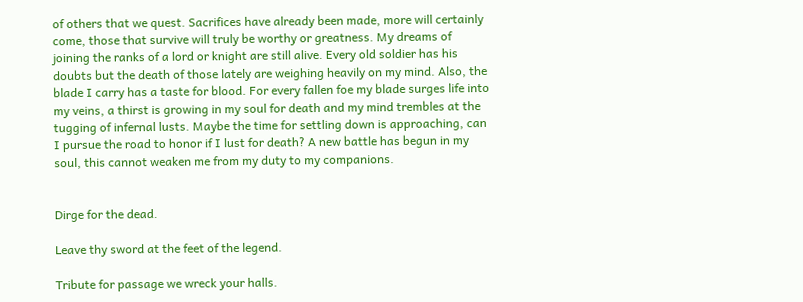of others that we quest. Sacrifices have already been made, more will certainly come, those that survive will truly be worthy or greatness. My dreams of joining the ranks of a lord or knight are still alive. Every old soldier has his doubts but the death of those lately are weighing heavily on my mind. Also, the blade I carry has a taste for blood. For every fallen foe my blade surges life into my veins, a thirst is growing in my soul for death and my mind trembles at the tugging of infernal lusts. Maybe the time for settling down is approaching, can I pursue the road to honor if I lust for death? A new battle has begun in my soul, this cannot weaken me from my duty to my companions.


Dirge for the dead.

Leave thy sword at the feet of the legend.

Tribute for passage we wreck your halls.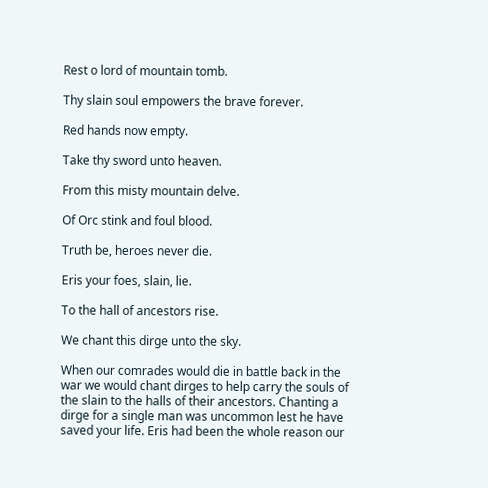Rest o lord of mountain tomb.

Thy slain soul empowers the brave forever.

Red hands now empty.

Take thy sword unto heaven.

From this misty mountain delve.

Of Orc stink and foul blood.

Truth be, heroes never die.

Eris your foes, slain, lie.

To the hall of ancestors rise.

We chant this dirge unto the sky.

When our comrades would die in battle back in the war we would chant dirges to help carry the souls of the slain to the halls of their ancestors. Chanting a dirge for a single man was uncommon lest he have saved your life. Eris had been the whole reason our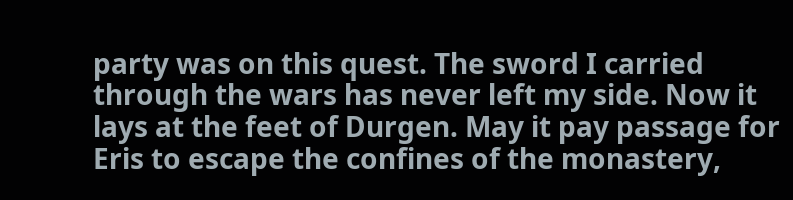party was on this quest. The sword I carried through the wars has never left my side. Now it lays at the feet of Durgen. May it pay passage for Eris to escape the confines of the monastery,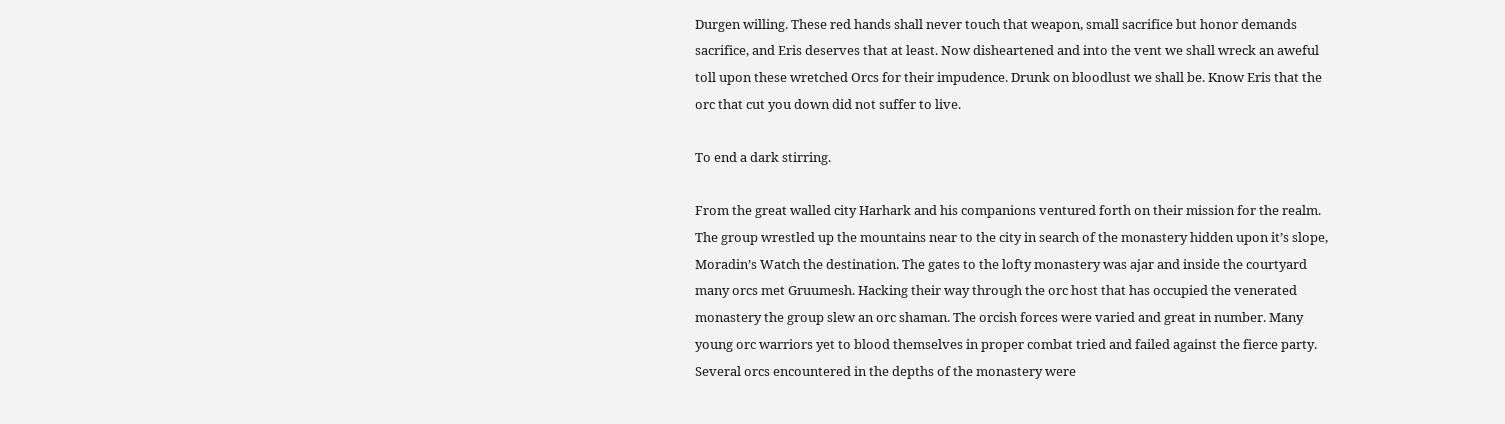Durgen willing. These red hands shall never touch that weapon, small sacrifice but honor demands sacrifice, and Eris deserves that at least. Now disheartened and into the vent we shall wreck an aweful toll upon these wretched Orcs for their impudence. Drunk on bloodlust we shall be. Know Eris that the orc that cut you down did not suffer to live.

To end a dark stirring.

From the great walled city Harhark and his companions ventured forth on their mission for the realm. The group wrestled up the mountains near to the city in search of the monastery hidden upon it’s slope, Moradin’s Watch the destination. The gates to the lofty monastery was ajar and inside the courtyard many orcs met Gruumesh. Hacking their way through the orc host that has occupied the venerated monastery the group slew an orc shaman. The orcish forces were varied and great in number. Many young orc warriors yet to blood themselves in proper combat tried and failed against the fierce party. Several orcs encountered in the depths of the monastery were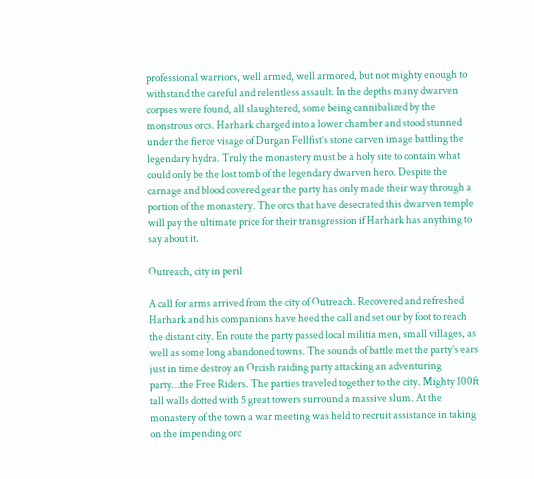professional warriors, well armed, well armored, but not mighty enough to withstand the careful and relentless assault. In the depths many dwarven corpses were found, all slaughtered, some being cannibalized by the monstrous orcs. Harhark charged into a lower chamber and stood stunned under the fierce visage of Durgan Fellfist’s stone carven image battling the legendary hydra. Truly the monastery must be a holy site to contain what could only be the lost tomb of the legendary dwarven hero. Despite the carnage and blood covered gear the party has only made their way through a portion of the monastery. The orcs that have desecrated this dwarven temple will pay the ultimate price for their transgression if Harhark has anything to say about it.

Outreach, city in peril

A call for arms arrived from the city of Outreach. Recovered and refreshed Harhark and his companions have heed the call and set our by foot to reach the distant city. En route the party passed local militia men, small villages, as well as some long abandoned towns. The sounds of battle met the party’s ears just in time destroy an Orcish raiding party attacking an adventuring party…the Free Riders. The parties traveled together to the city. Mighty 100ft tall walls dotted with 5 great towers surround a massive slum. At the monastery of the town a war meeting was held to recruit assistance in taking on the impending orc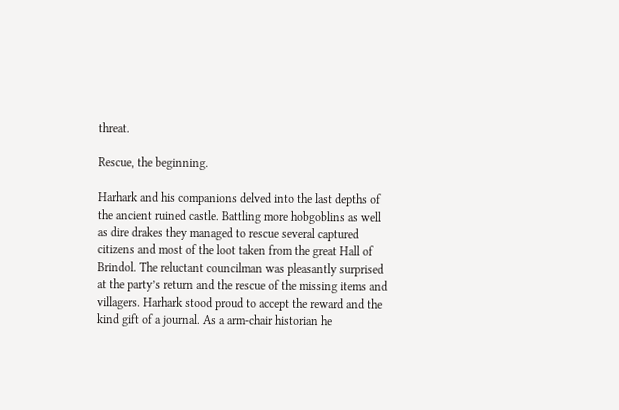threat.

Rescue, the beginning.

Harhark and his companions delved into the last depths of the ancient ruined castle. Battling more hobgoblins as well as dire drakes they managed to rescue several captured citizens and most of the loot taken from the great Hall of Brindol. The reluctant councilman was pleasantly surprised at the party’s return and the rescue of the missing items and villagers. Harhark stood proud to accept the reward and the kind gift of a journal. As a arm-chair historian he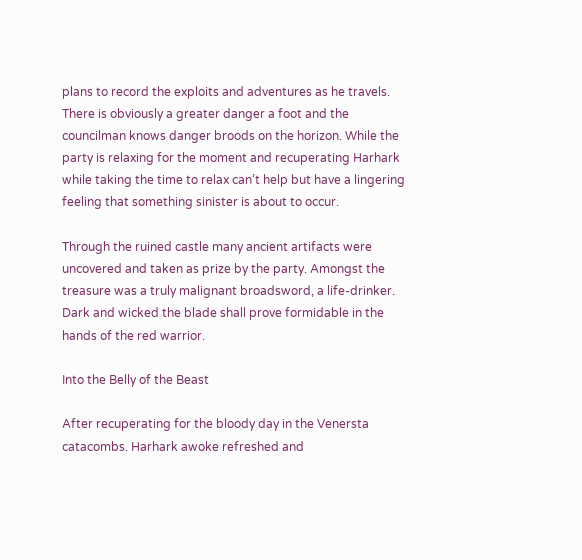plans to record the exploits and adventures as he travels. There is obviously a greater danger a foot and the councilman knows danger broods on the horizon. While the party is relaxing for the moment and recuperating Harhark while taking the time to relax can’t help but have a lingering feeling that something sinister is about to occur.

Through the ruined castle many ancient artifacts were uncovered and taken as prize by the party. Amongst the treasure was a truly malignant broadsword, a life-drinker. Dark and wicked the blade shall prove formidable in the hands of the red warrior.

Into the Belly of the Beast

After recuperating for the bloody day in the Venersta catacombs. Harhark awoke refreshed and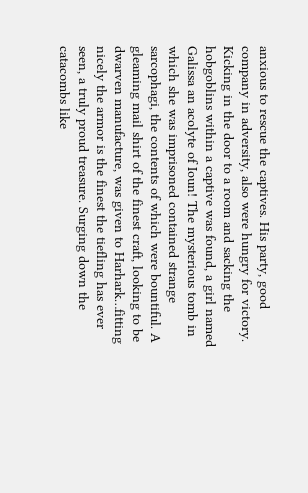anxious to rescue the captives. His party, good company in adversity, also were hungry for victory. Kicking in the door to a room and sacking the hobgoblins within a captive was found, a girl named Galissa an acolyte of Ioun! The mysterious tomb in which she was imprisoned contained strange sarcophagi, the contents of which were bountiful. A gleaming mail shirt of the finest craft, looking to be dwarven manufacture, was given to Harhark…fitting nicely the armor is the finest the tiefling has ever seen, a truly proud treasure. Surging down the catacombs like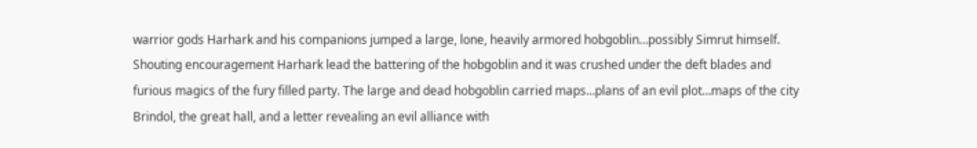warrior gods Harhark and his companions jumped a large, lone, heavily armored hobgoblin…possibly Simrut himself. Shouting encouragement Harhark lead the battering of the hobgoblin and it was crushed under the deft blades and furious magics of the fury filled party. The large and dead hobgoblin carried maps…plans of an evil plot…maps of the city Brindol, the great hall, and a letter revealing an evil alliance with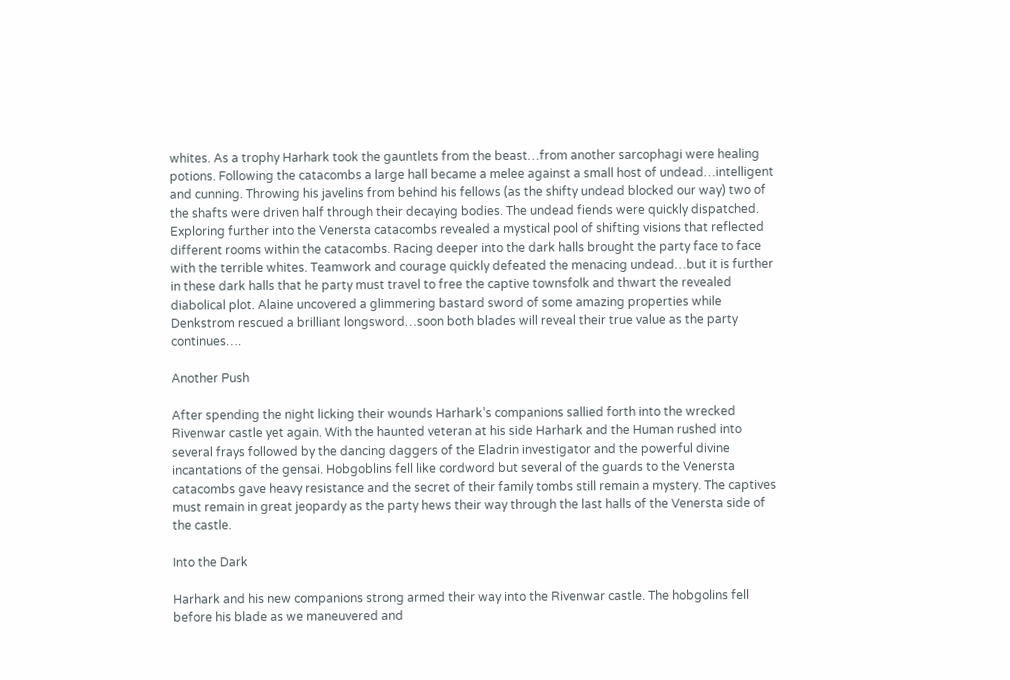whites. As a trophy Harhark took the gauntlets from the beast…from another sarcophagi were healing potions. Following the catacombs a large hall became a melee against a small host of undead…intelligent and cunning. Throwing his javelins from behind his fellows (as the shifty undead blocked our way) two of the shafts were driven half through their decaying bodies. The undead fiends were quickly dispatched. Exploring further into the Venersta catacombs revealed a mystical pool of shifting visions that reflected different rooms within the catacombs. Racing deeper into the dark halls brought the party face to face with the terrible whites. Teamwork and courage quickly defeated the menacing undead…but it is further in these dark halls that he party must travel to free the captive townsfolk and thwart the revealed diabolical plot. Alaine uncovered a glimmering bastard sword of some amazing properties while Denkstrom rescued a brilliant longsword…soon both blades will reveal their true value as the party continues….

Another Push

After spending the night licking their wounds Harhark’s companions sallied forth into the wrecked Rivenwar castle yet again. With the haunted veteran at his side Harhark and the Human rushed into several frays followed by the dancing daggers of the Eladrin investigator and the powerful divine incantations of the gensai. Hobgoblins fell like cordword but several of the guards to the Venersta catacombs gave heavy resistance and the secret of their family tombs still remain a mystery. The captives must remain in great jeopardy as the party hews their way through the last halls of the Venersta side of the castle.

Into the Dark

Harhark and his new companions strong armed their way into the Rivenwar castle. The hobgolins fell before his blade as we maneuvered and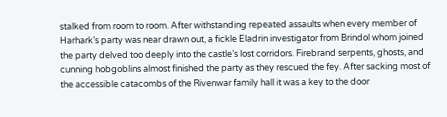stalked from room to room. After withstanding repeated assaults when every member of Harhark’s party was near drawn out, a fickle Eladrin investigator from Brindol whom joined the party delved too deeply into the castle’s lost corridors. Firebrand serpents, ghosts, and cunning hobgoblins almost finished the party as they rescued the fey. After sacking most of the accessible catacombs of the Rivenwar family hall it was a key to the door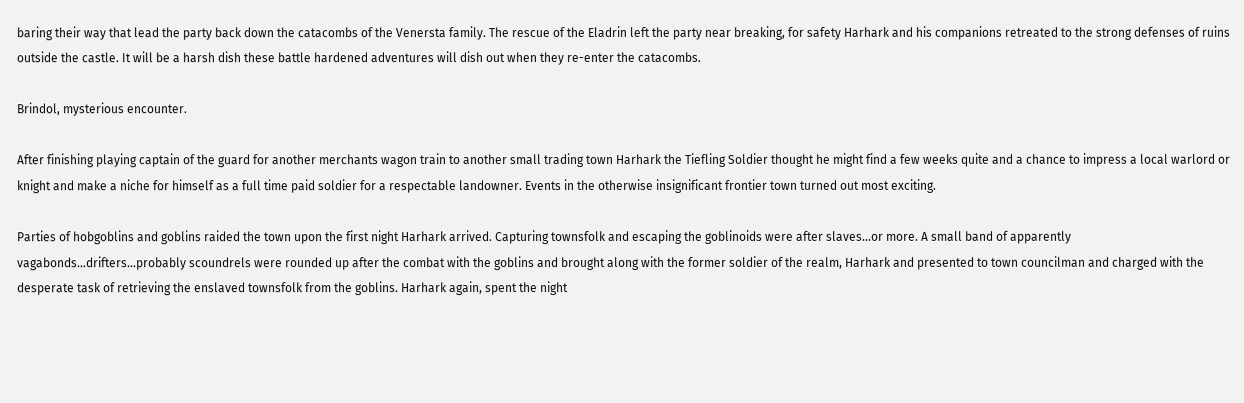baring their way that lead the party back down the catacombs of the Venersta family. The rescue of the Eladrin left the party near breaking, for safety Harhark and his companions retreated to the strong defenses of ruins outside the castle. It will be a harsh dish these battle hardened adventures will dish out when they re-enter the catacombs.

Brindol, mysterious encounter.

After finishing playing captain of the guard for another merchants wagon train to another small trading town Harhark the Tiefling Soldier thought he might find a few weeks quite and a chance to impress a local warlord or knight and make a niche for himself as a full time paid soldier for a respectable landowner. Events in the otherwise insignificant frontier town turned out most exciting.

Parties of hobgoblins and goblins raided the town upon the first night Harhark arrived. Capturing townsfolk and escaping the goblinoids were after slaves…or more. A small band of apparently vagabonds…drifters…probably scoundrels were rounded up after the combat with the goblins and brought along with the former soldier of the realm, Harhark and presented to town councilman and charged with the desperate task of retrieving the enslaved townsfolk from the goblins. Harhark again, spent the night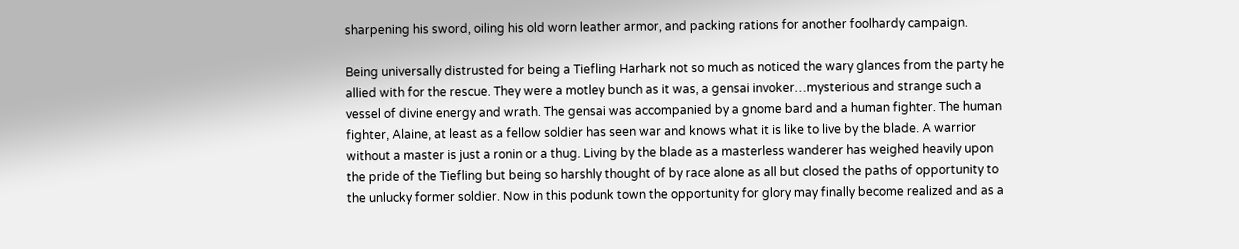sharpening his sword, oiling his old worn leather armor, and packing rations for another foolhardy campaign.

Being universally distrusted for being a Tiefling Harhark not so much as noticed the wary glances from the party he allied with for the rescue. They were a motley bunch as it was, a gensai invoker…mysterious and strange such a vessel of divine energy and wrath. The gensai was accompanied by a gnome bard and a human fighter. The human fighter, Alaine, at least as a fellow soldier has seen war and knows what it is like to live by the blade. A warrior without a master is just a ronin or a thug. Living by the blade as a masterless wanderer has weighed heavily upon the pride of the Tiefling but being so harshly thought of by race alone as all but closed the paths of opportunity to the unlucky former soldier. Now in this podunk town the opportunity for glory may finally become realized and as a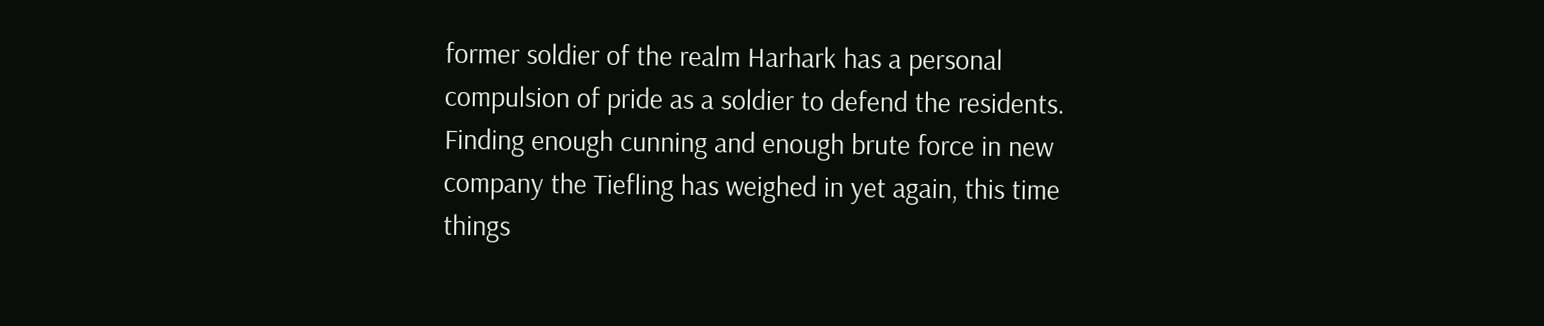former soldier of the realm Harhark has a personal compulsion of pride as a soldier to defend the residents. Finding enough cunning and enough brute force in new company the Tiefling has weighed in yet again, this time things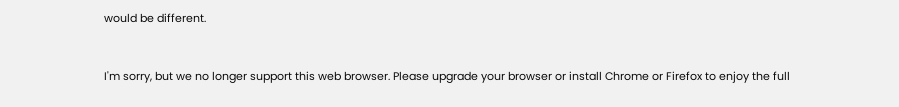would be different.


I'm sorry, but we no longer support this web browser. Please upgrade your browser or install Chrome or Firefox to enjoy the full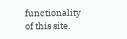functionality of this site.